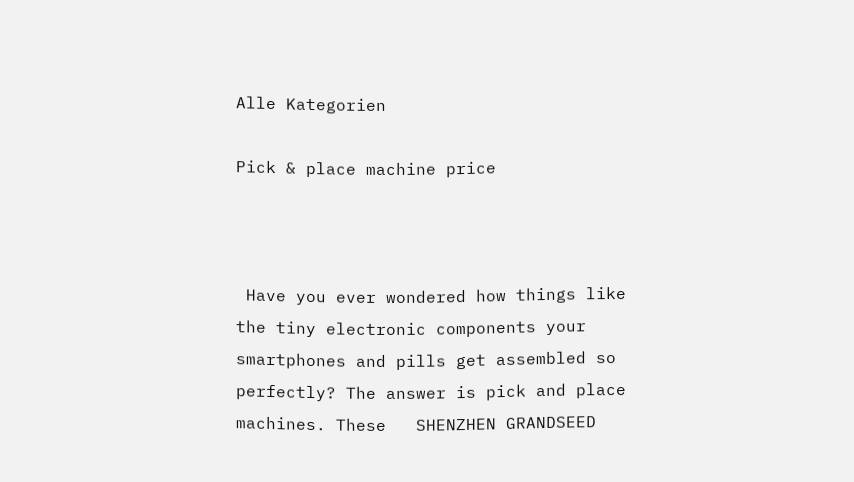Alle Kategorien

Pick & place machine price



 Have you ever wondered how things like the tiny electronic components your smartphones and pills get assembled so perfectly? The answer is pick and place machines. These   SHENZHEN GRANDSEED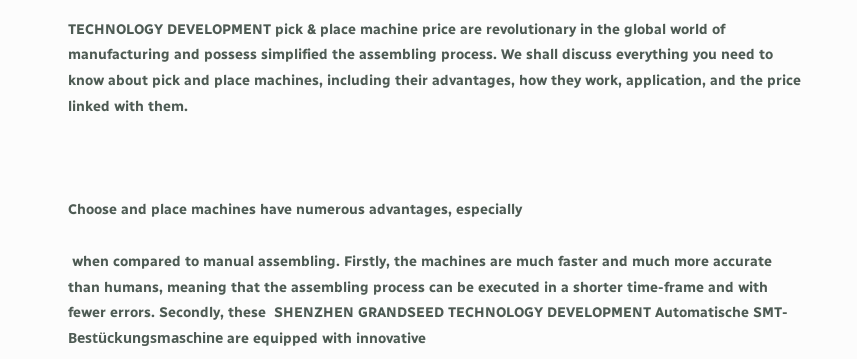TECHNOLOGY DEVELOPMENT pick & place machine price are revolutionary in the global world of manufacturing and possess simplified the assembling process. We shall discuss everything you need to know about pick and place machines, including their advantages, how they work, application, and the price linked with them.



Choose and place machines have numerous advantages, especially

 when compared to manual assembling. Firstly, the machines are much faster and much more accurate than humans, meaning that the assembling process can be executed in a shorter time-frame and with fewer errors. Secondly, these  SHENZHEN GRANDSEED TECHNOLOGY DEVELOPMENT Automatische SMT-Bestückungsmaschine are equipped with innovative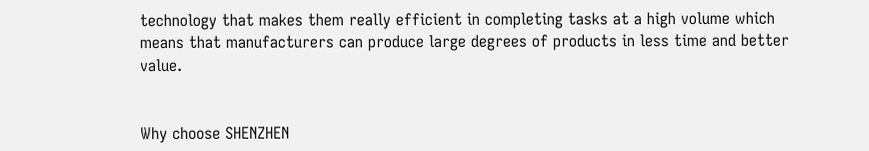technology that makes them really efficient in completing tasks at a high volume which means that manufacturers can produce large degrees of products in less time and better value.


Why choose SHENZHEN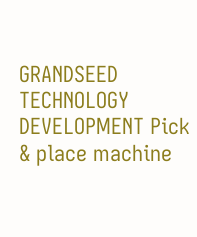GRANDSEED TECHNOLOGY DEVELOPMENT Pick & place machine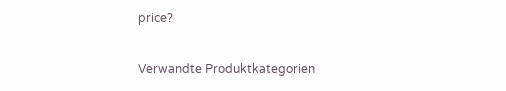price?

Verwandte Produktkategorien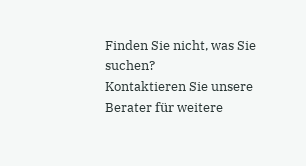Finden Sie nicht, was Sie suchen?
Kontaktieren Sie unsere Berater für weitere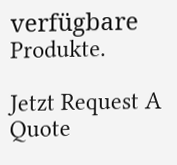verfügbare Produkte.

Jetzt Request A Quote